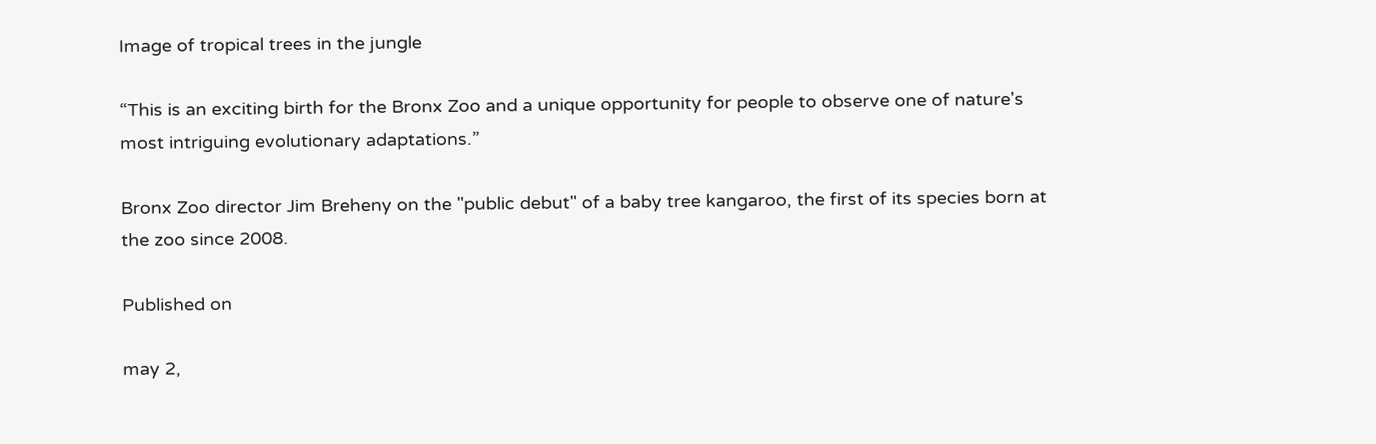Image of tropical trees in the jungle

“This is an exciting birth for the Bronx Zoo and a unique opportunity for people to observe one of nature's most intriguing evolutionary adaptations.”

Bronx Zoo director Jim Breheny on the "public debut" of a baby tree kangaroo, the first of its species born at the zoo since 2008.

Published on

may 2,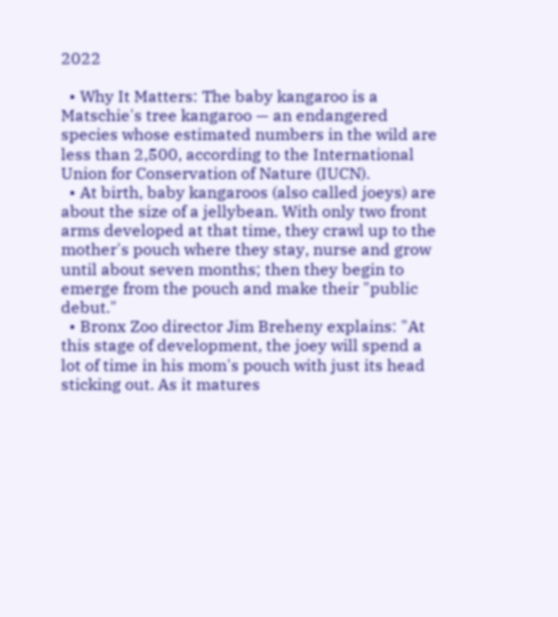2022

  • Why It Matters: The baby kangaroo is a Matschie's tree kangaroo — an endangered species whose estimated numbers in the wild are less than 2,500, according to the International Union for Conservation of Nature (IUCN).
  • At birth, baby kangaroos (also called joeys) are about the size of a jellybean. With only two front arms developed at that time, they crawl up to the mother's pouch where they stay, nurse and grow until about seven months; then they begin to emerge from the pouch and make their "public debut."
  • Bronx Zoo director Jim Breheny explains: "At this stage of development, the joey will spend a lot of time in his mom's pouch with just its head sticking out. As it matures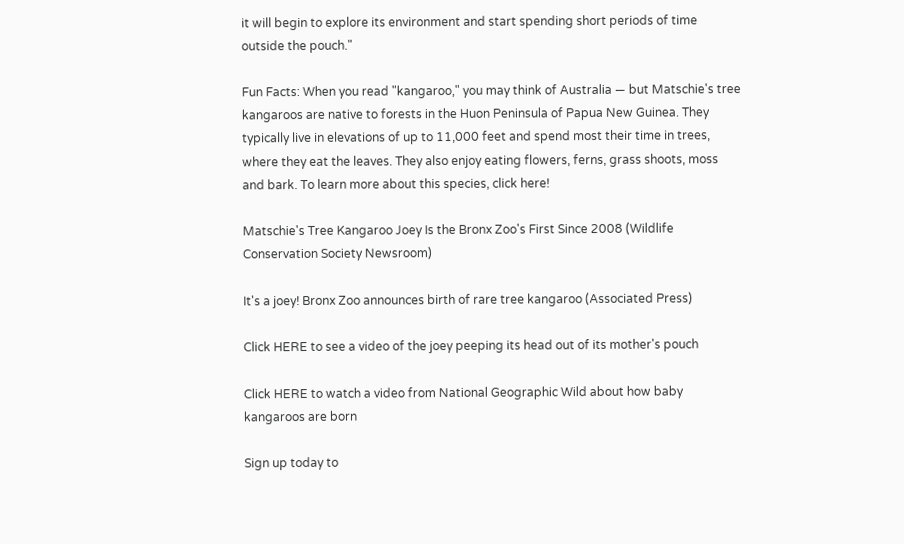it will begin to explore its environment and start spending short periods of time outside the pouch."

Fun Facts: When you read "kangaroo," you may think of Australia — but Matschie's tree kangaroos are native to forests in the Huon Peninsula of Papua New Guinea. They typically live in elevations of up to 11,000 feet and spend most their time in trees, where they eat the leaves. They also enjoy eating flowers, ferns, grass shoots, moss and bark. To learn more about this species, click here!

Matschie's Tree Kangaroo Joey Is the Bronx Zoo's First Since 2008 (Wildlife Conservation Society Newsroom)

It's a joey! Bronx Zoo announces birth of rare tree kangaroo (Associated Press)

Click HERE to see a video of the joey peeping its head out of its mother's pouch

Click HERE to watch a video from National Geographic Wild about how baby kangaroos are born

Sign up today to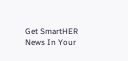Get SmartHER News In Your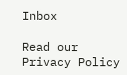Inbox

Read our Privacy Policy